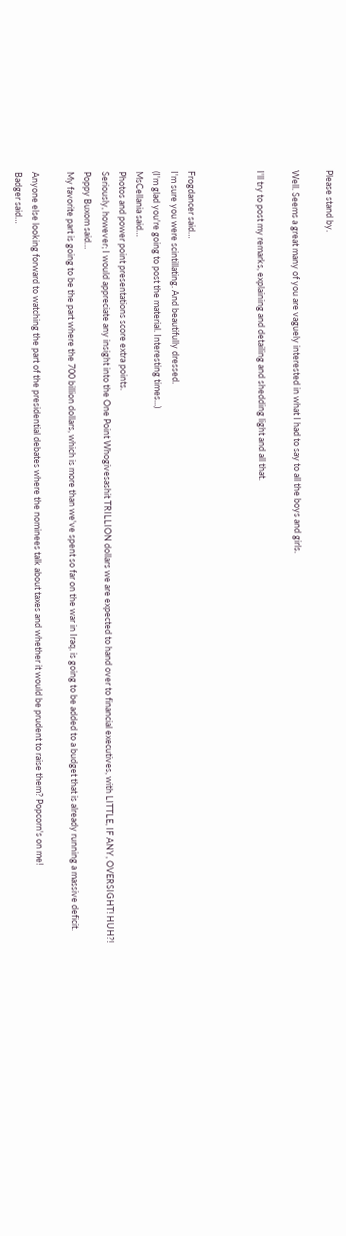Please stand by.

Well. Seems a great many of you are vaguely interested in what I had to say to all the boys and girls.

I'll try to post my remarks, explaining and detailing and shedding light and all that.



Frogdancer said…
I'm sure you were scintillating. And beautifully dressed.
(I'm glad you're going to post the material. Interesting times...)
MsCellania said…
Photos and power point presentations score extra points.
Seriously, however; I would appreciate any insight into the One Point Whogivesashit TRILLION dollars we are expected to hand over to financial executives, with LITTLE, IF ANY, OVERSIGHT! HUH?!
Poppy Buxom said…
My favorite part is going to be the part where the 700 billion dollars, which is more than we've spent so far on the war in Iraq, is going to be added to a budget that is already running a massive deficit.

Anyone else looking forward to watching the part of the presidential debates where the nominees talk about taxes and whether it would be prudent to raise them? Popcorn's on me!
Badger said…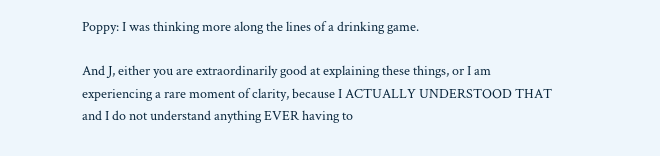Poppy: I was thinking more along the lines of a drinking game.

And J, either you are extraordinarily good at explaining these things, or I am experiencing a rare moment of clarity, because I ACTUALLY UNDERSTOOD THAT and I do not understand anything EVER having to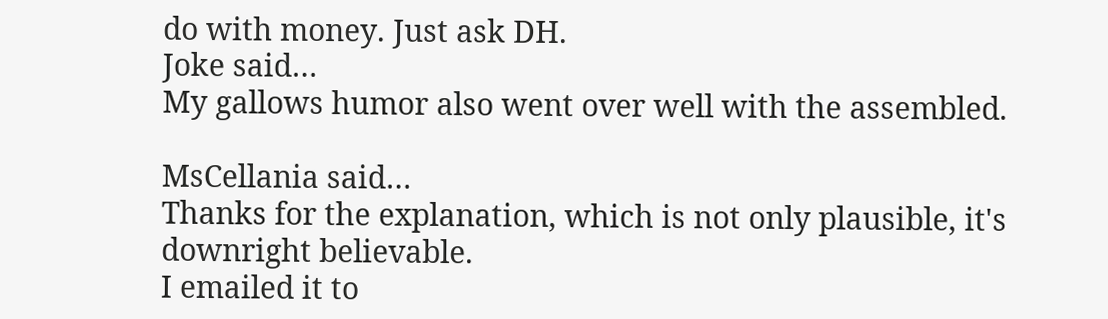do with money. Just ask DH.
Joke said…
My gallows humor also went over well with the assembled.

MsCellania said…
Thanks for the explanation, which is not only plausible, it's downright believable.
I emailed it to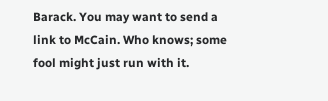Barack. You may want to send a link to McCain. Who knows; some fool might just run with it.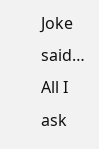Joke said…
All I ask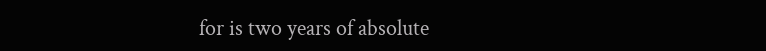for is two years of absolute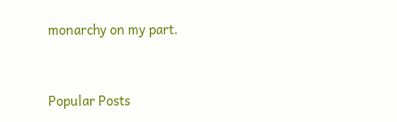monarchy on my part.


Popular Posts